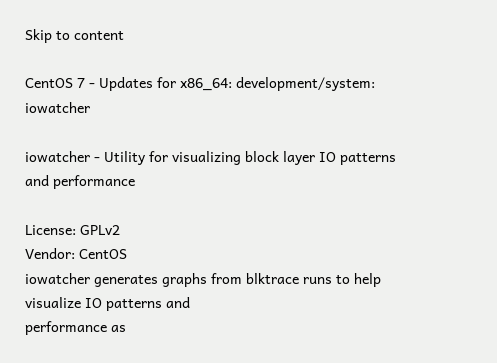Skip to content

CentOS 7 - Updates for x86_64: development/system: iowatcher

iowatcher - Utility for visualizing block layer IO patterns and performance

License: GPLv2
Vendor: CentOS
iowatcher generates graphs from blktrace runs to help visualize IO patterns and
performance as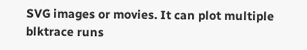SVG images or movies. It can plot multiple blktrace runs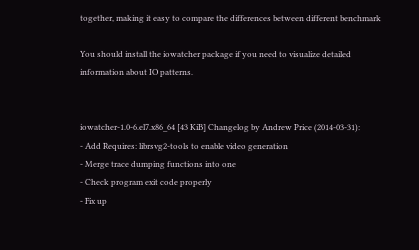together, making it easy to compare the differences between different benchmark

You should install the iowatcher package if you need to visualize detailed
information about IO patterns.


iowatcher-1.0-6.el7.x86_64 [43 KiB] Changelog by Andrew Price (2014-03-31):
- Add Requires: librsvg2-tools to enable video generation
- Merge trace dumping functions into one
- Check program exit code properly
- Fix up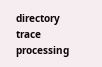directory trace processing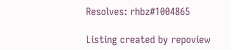Resolves: rhbz#1004865

Listing created by repoview